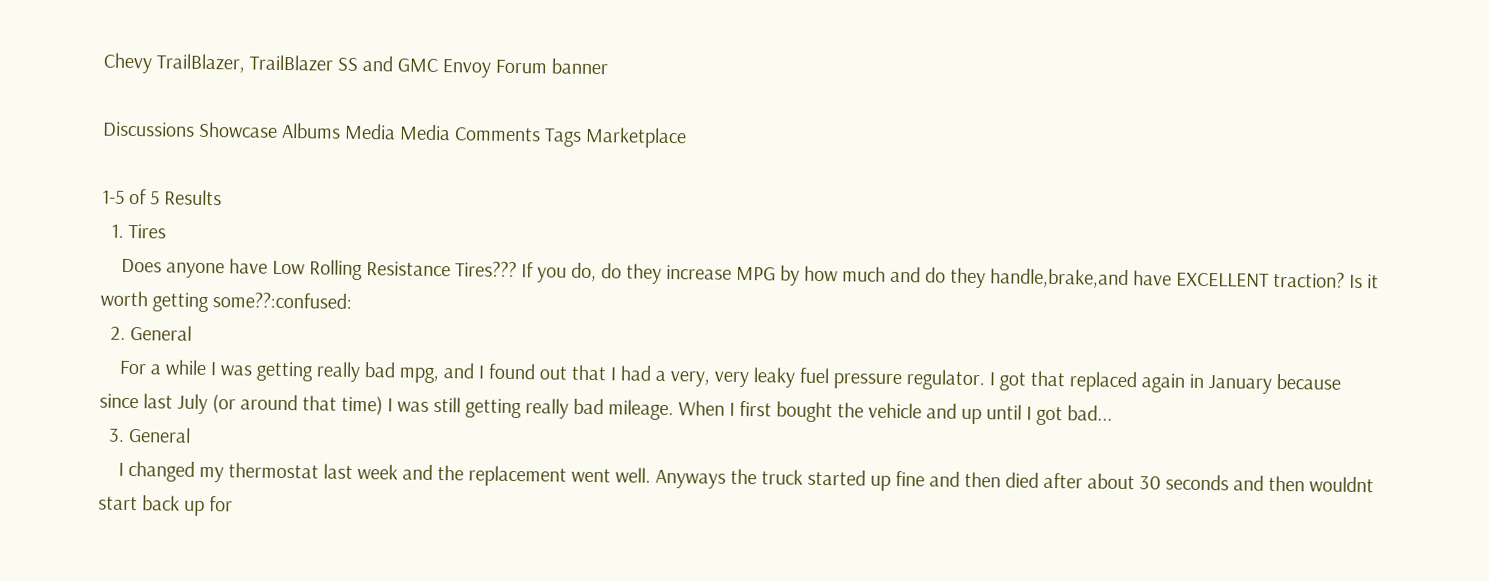Chevy TrailBlazer, TrailBlazer SS and GMC Envoy Forum banner

Discussions Showcase Albums Media Media Comments Tags Marketplace

1-5 of 5 Results
  1. Tires
    Does anyone have Low Rolling Resistance Tires??? If you do, do they increase MPG by how much and do they handle,brake,and have EXCELLENT traction? Is it worth getting some??:confused:
  2. General
    For a while I was getting really bad mpg, and I found out that I had a very, very leaky fuel pressure regulator. I got that replaced again in January because since last July (or around that time) I was still getting really bad mileage. When I first bought the vehicle and up until I got bad...
  3. General
    I changed my thermostat last week and the replacement went well. Anyways the truck started up fine and then died after about 30 seconds and then wouldnt start back up for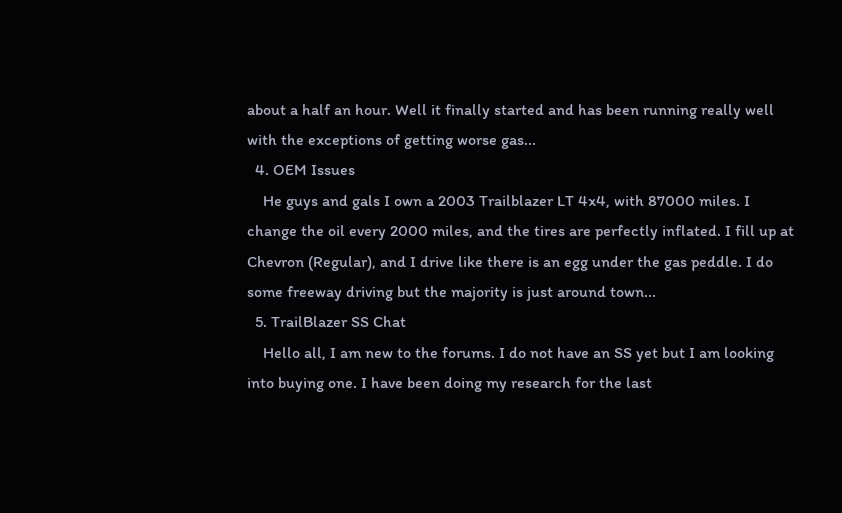about a half an hour. Well it finally started and has been running really well with the exceptions of getting worse gas...
  4. OEM Issues
    He guys and gals I own a 2003 Trailblazer LT 4x4, with 87000 miles. I change the oil every 2000 miles, and the tires are perfectly inflated. I fill up at Chevron (Regular), and I drive like there is an egg under the gas peddle. I do some freeway driving but the majority is just around town...
  5. TrailBlazer SS Chat
    Hello all, I am new to the forums. I do not have an SS yet but I am looking into buying one. I have been doing my research for the last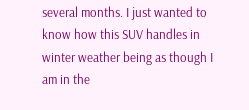several months. I just wanted to know how this SUV handles in winter weather being as though I am in the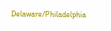Delaware/Philadelphia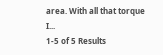area. With all that torque I...
1-5 of 5 Results